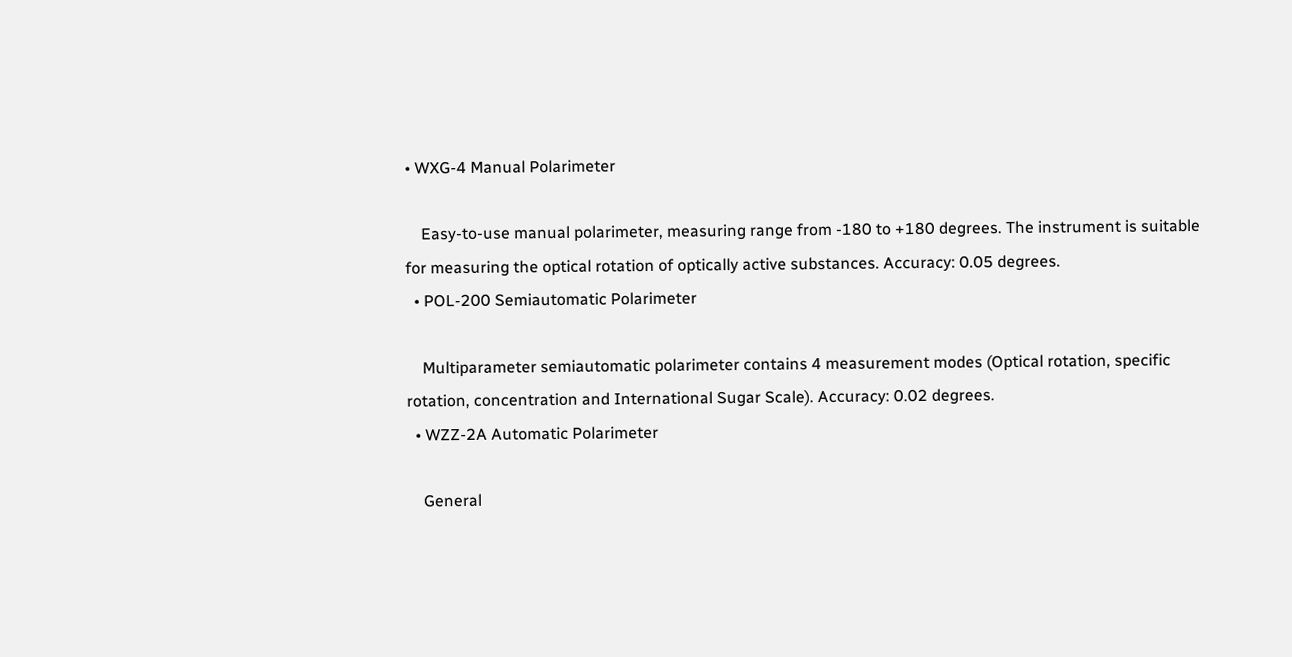• WXG-4 Manual Polarimeter

    Easy-to-use manual polarimeter, measuring range from -180 to +180 degrees. The instrument is suitable for measuring the optical rotation of optically active substances. Accuracy: 0.05 degrees.
  • POL-200 Semiautomatic Polarimeter

    Multiparameter semiautomatic polarimeter contains 4 measurement modes (Optical rotation, specific rotation, concentration and International Sugar Scale). Accuracy: 0.02 degrees.
  • WZZ-2A Automatic Polarimeter

    General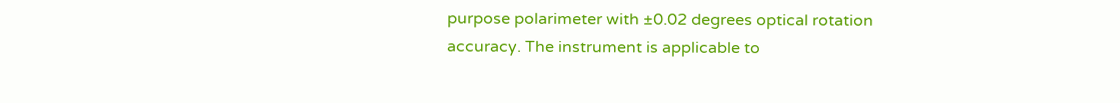purpose polarimeter with ±0.02 degrees optical rotation accuracy. The instrument is applicable to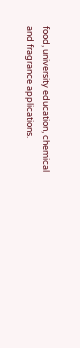food, university education, chemical and fragrance applications.